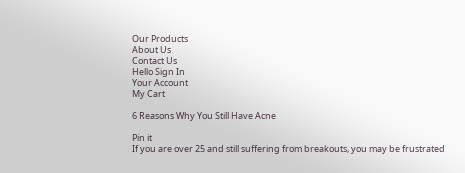Our Products
About Us
Contact Us
Hello Sign In
Your Account
My Cart

6 Reasons Why You Still Have Acne

Pin it
If you are over 25 and still suffering from breakouts, you may be frustrated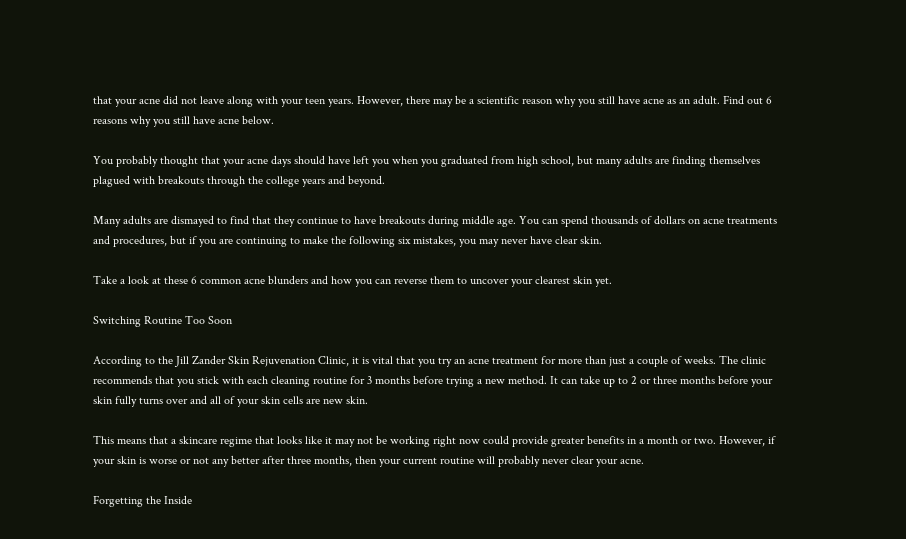that your acne did not leave along with your teen years. However, there may be a scientific reason why you still have acne as an adult. Find out 6 reasons why you still have acne below.

You probably thought that your acne days should have left you when you graduated from high school, but many adults are finding themselves plagued with breakouts through the college years and beyond.

Many adults are dismayed to find that they continue to have breakouts during middle age. You can spend thousands of dollars on acne treatments and procedures, but if you are continuing to make the following six mistakes, you may never have clear skin.

Take a look at these 6 common acne blunders and how you can reverse them to uncover your clearest skin yet.

Switching Routine Too Soon

According to the Jill Zander Skin Rejuvenation Clinic, it is vital that you try an acne treatment for more than just a couple of weeks. The clinic recommends that you stick with each cleaning routine for 3 months before trying a new method. It can take up to 2 or three months before your skin fully turns over and all of your skin cells are new skin.

This means that a skincare regime that looks like it may not be working right now could provide greater benefits in a month or two. However, if your skin is worse or not any better after three months, then your current routine will probably never clear your acne.

Forgetting the Inside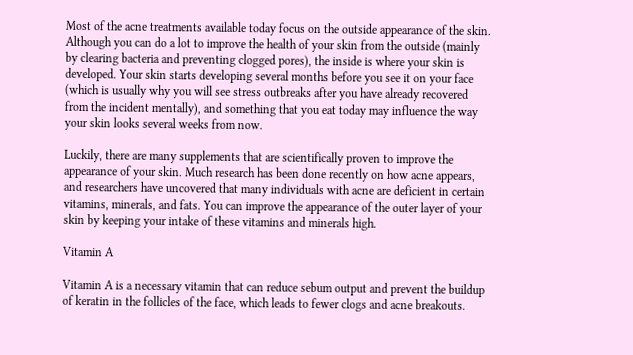Most of the acne treatments available today focus on the outside appearance of the skin. Although you can do a lot to improve the health of your skin from the outside (mainly by clearing bacteria and preventing clogged pores), the inside is where your skin is developed. Your skin starts developing several months before you see it on your face (which is usually why you will see stress outbreaks after you have already recovered from the incident mentally), and something that you eat today may influence the way your skin looks several weeks from now.

Luckily, there are many supplements that are scientifically proven to improve the appearance of your skin. Much research has been done recently on how acne appears, and researchers have uncovered that many individuals with acne are deficient in certain vitamins, minerals, and fats. You can improve the appearance of the outer layer of your skin by keeping your intake of these vitamins and minerals high.

Vitamin A

Vitamin A is a necessary vitamin that can reduce sebum output and prevent the buildup of keratin in the follicles of the face, which leads to fewer clogs and acne breakouts.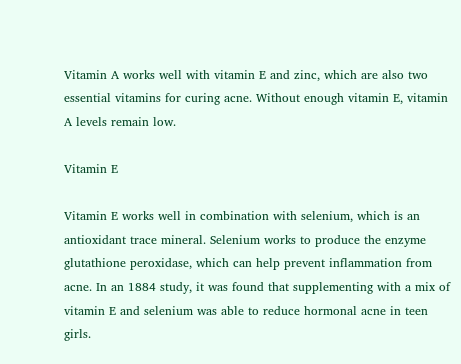Vitamin A works well with vitamin E and zinc, which are also two essential vitamins for curing acne. Without enough vitamin E, vitamin A levels remain low.

Vitamin E

Vitamin E works well in combination with selenium, which is an antioxidant trace mineral. Selenium works to produce the enzyme glutathione peroxidase, which can help prevent inflammation from acne. In an 1884 study, it was found that supplementing with a mix of vitamin E and selenium was able to reduce hormonal acne in teen girls.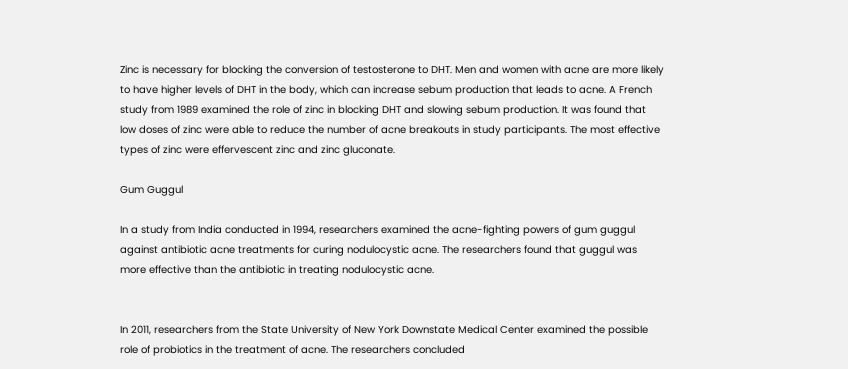Zinc is necessary for blocking the conversion of testosterone to DHT. Men and women with acne are more likely to have higher levels of DHT in the body, which can increase sebum production that leads to acne. A French study from 1989 examined the role of zinc in blocking DHT and slowing sebum production. It was found that low doses of zinc were able to reduce the number of acne breakouts in study participants. The most effective types of zinc were effervescent zinc and zinc gluconate.

Gum Guggul

In a study from India conducted in 1994, researchers examined the acne-fighting powers of gum guggul against antibiotic acne treatments for curing nodulocystic acne. The researchers found that guggul was more effective than the antibiotic in treating nodulocystic acne.


In 2011, researchers from the State University of New York Downstate Medical Center examined the possible role of probiotics in the treatment of acne. The researchers concluded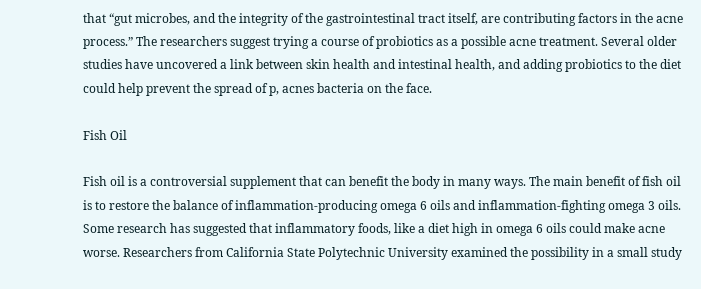that “gut microbes, and the integrity of the gastrointestinal tract itself, are contributing factors in the acne process.” The researchers suggest trying a course of probiotics as a possible acne treatment. Several older studies have uncovered a link between skin health and intestinal health, and adding probiotics to the diet could help prevent the spread of p, acnes bacteria on the face.

Fish Oil

Fish oil is a controversial supplement that can benefit the body in many ways. The main benefit of fish oil is to restore the balance of inflammation-producing omega 6 oils and inflammation-fighting omega 3 oils. Some research has suggested that inflammatory foods, like a diet high in omega 6 oils could make acne worse. Researchers from California State Polytechnic University examined the possibility in a small study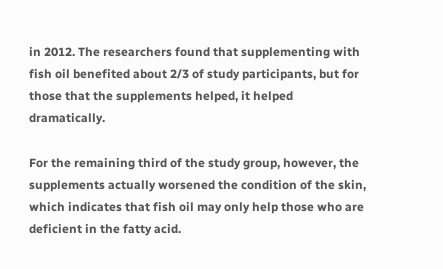in 2012. The researchers found that supplementing with fish oil benefited about 2/3 of study participants, but for those that the supplements helped, it helped dramatically.

For the remaining third of the study group, however, the supplements actually worsened the condition of the skin, which indicates that fish oil may only help those who are deficient in the fatty acid.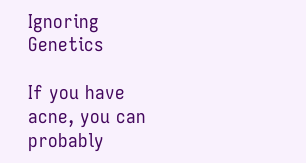Ignoring Genetics

If you have acne, you can probably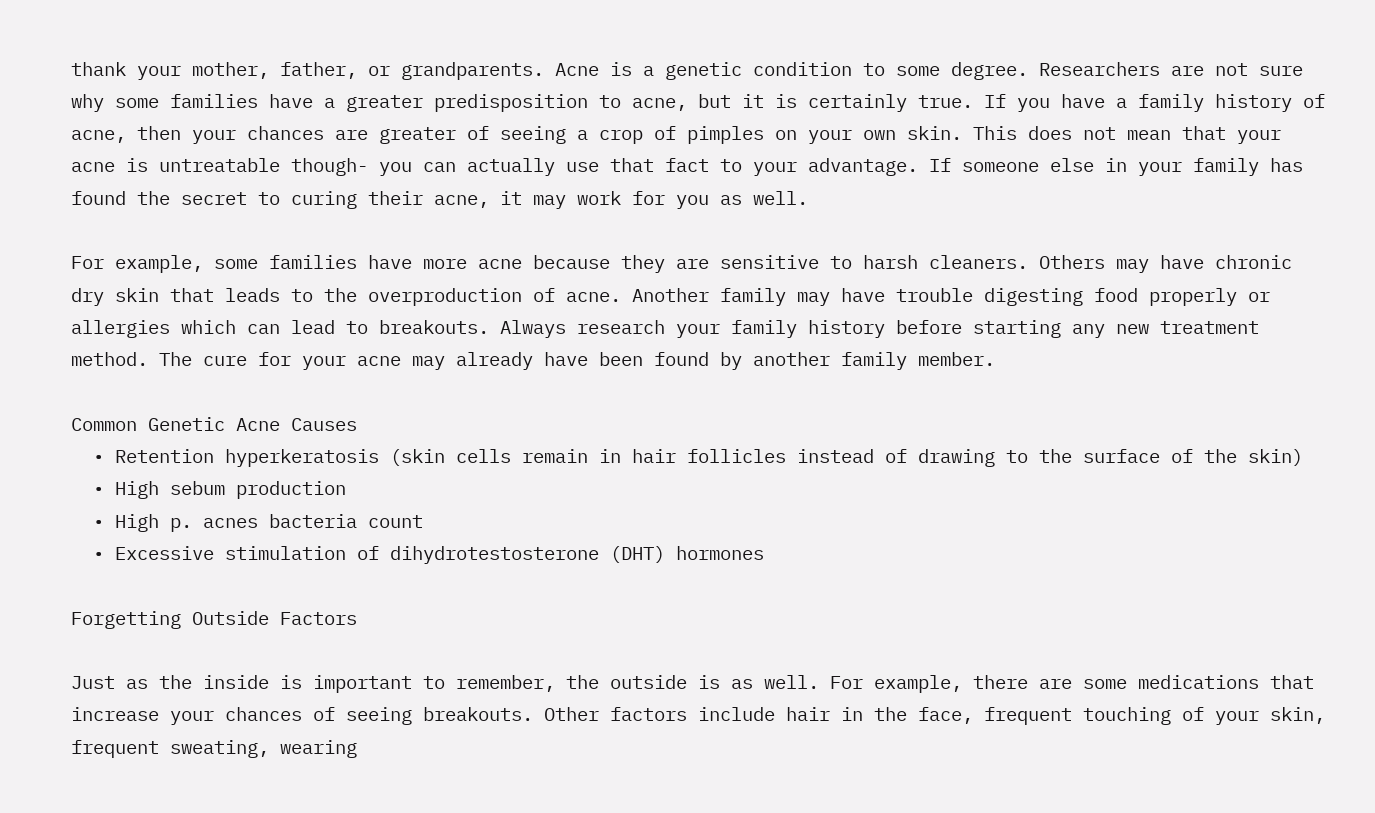thank your mother, father, or grandparents. Acne is a genetic condition to some degree. Researchers are not sure why some families have a greater predisposition to acne, but it is certainly true. If you have a family history of acne, then your chances are greater of seeing a crop of pimples on your own skin. This does not mean that your acne is untreatable though- you can actually use that fact to your advantage. If someone else in your family has found the secret to curing their acne, it may work for you as well.

For example, some families have more acne because they are sensitive to harsh cleaners. Others may have chronic dry skin that leads to the overproduction of acne. Another family may have trouble digesting food properly or allergies which can lead to breakouts. Always research your family history before starting any new treatment method. The cure for your acne may already have been found by another family member.

Common Genetic Acne Causes
  • Retention hyperkeratosis (skin cells remain in hair follicles instead of drawing to the surface of the skin)
  • High sebum production
  • High p. acnes bacteria count
  • Excessive stimulation of dihydrotestosterone (DHT) hormones

Forgetting Outside Factors

Just as the inside is important to remember, the outside is as well. For example, there are some medications that increase your chances of seeing breakouts. Other factors include hair in the face, frequent touching of your skin, frequent sweating, wearing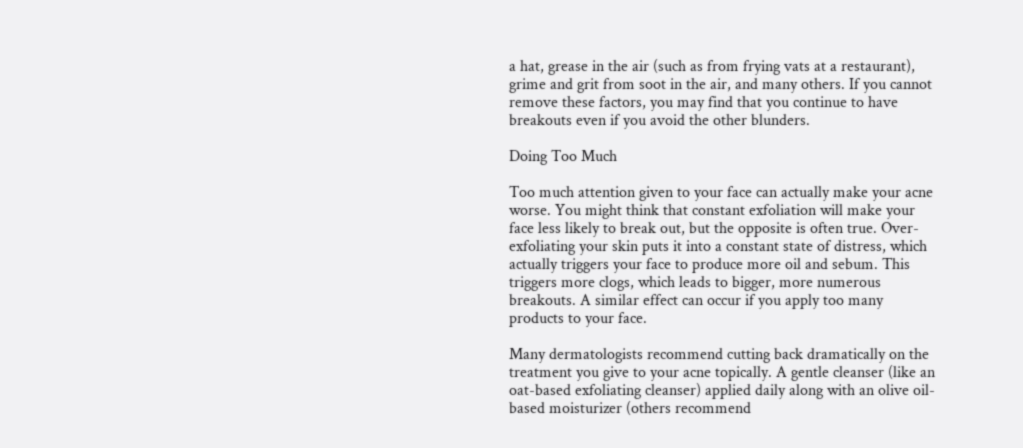a hat, grease in the air (such as from frying vats at a restaurant), grime and grit from soot in the air, and many others. If you cannot remove these factors, you may find that you continue to have breakouts even if you avoid the other blunders.

Doing Too Much

Too much attention given to your face can actually make your acne worse. You might think that constant exfoliation will make your face less likely to break out, but the opposite is often true. Over-exfoliating your skin puts it into a constant state of distress, which actually triggers your face to produce more oil and sebum. This triggers more clogs, which leads to bigger, more numerous breakouts. A similar effect can occur if you apply too many products to your face.

Many dermatologists recommend cutting back dramatically on the treatment you give to your acne topically. A gentle cleanser (like an oat-based exfoliating cleanser) applied daily along with an olive oil-based moisturizer (others recommend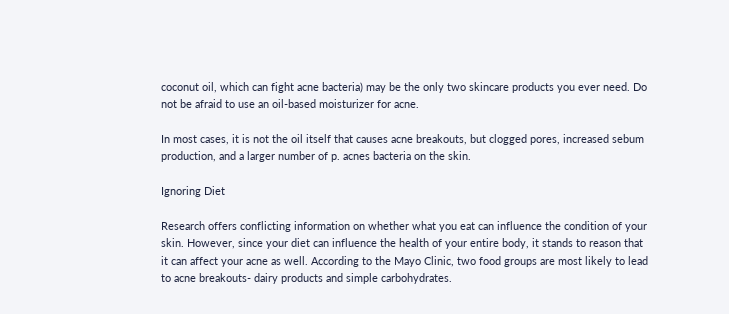coconut oil, which can fight acne bacteria) may be the only two skincare products you ever need. Do not be afraid to use an oil-based moisturizer for acne.

In most cases, it is not the oil itself that causes acne breakouts, but clogged pores, increased sebum production, and a larger number of p. acnes bacteria on the skin.

Ignoring Diet

Research offers conflicting information on whether what you eat can influence the condition of your skin. However, since your diet can influence the health of your entire body, it stands to reason that it can affect your acne as well. According to the Mayo Clinic, two food groups are most likely to lead to acne breakouts- dairy products and simple carbohydrates.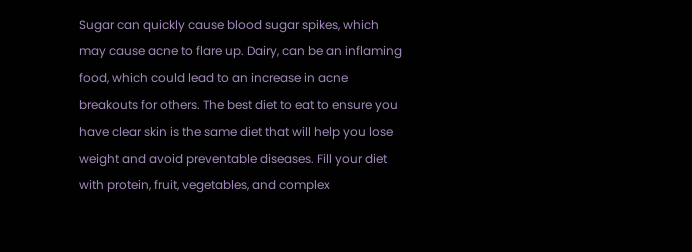Sugar can quickly cause blood sugar spikes, which may cause acne to flare up. Dairy, can be an inflaming food, which could lead to an increase in acne breakouts for others. The best diet to eat to ensure you have clear skin is the same diet that will help you lose weight and avoid preventable diseases. Fill your diet with protein, fruit, vegetables, and complex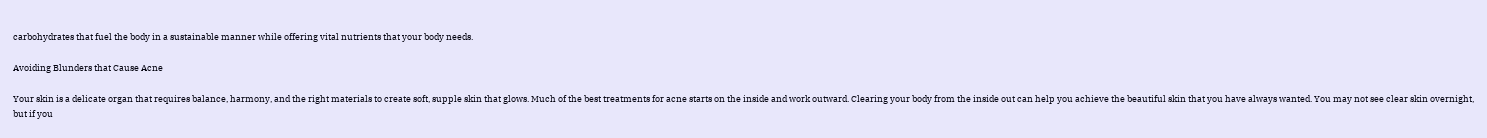carbohydrates that fuel the body in a sustainable manner while offering vital nutrients that your body needs.

Avoiding Blunders that Cause Acne

Your skin is a delicate organ that requires balance, harmony, and the right materials to create soft, supple skin that glows. Much of the best treatments for acne starts on the inside and work outward. Clearing your body from the inside out can help you achieve the beautiful skin that you have always wanted. You may not see clear skin overnight, but if you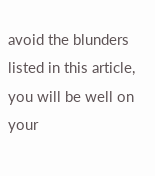avoid the blunders listed in this article, you will be well on your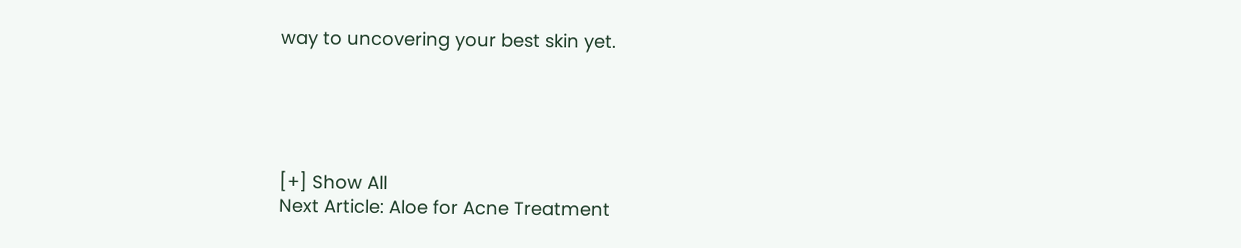way to uncovering your best skin yet.





[+] Show All
Next Article: Aloe for Acne Treatment